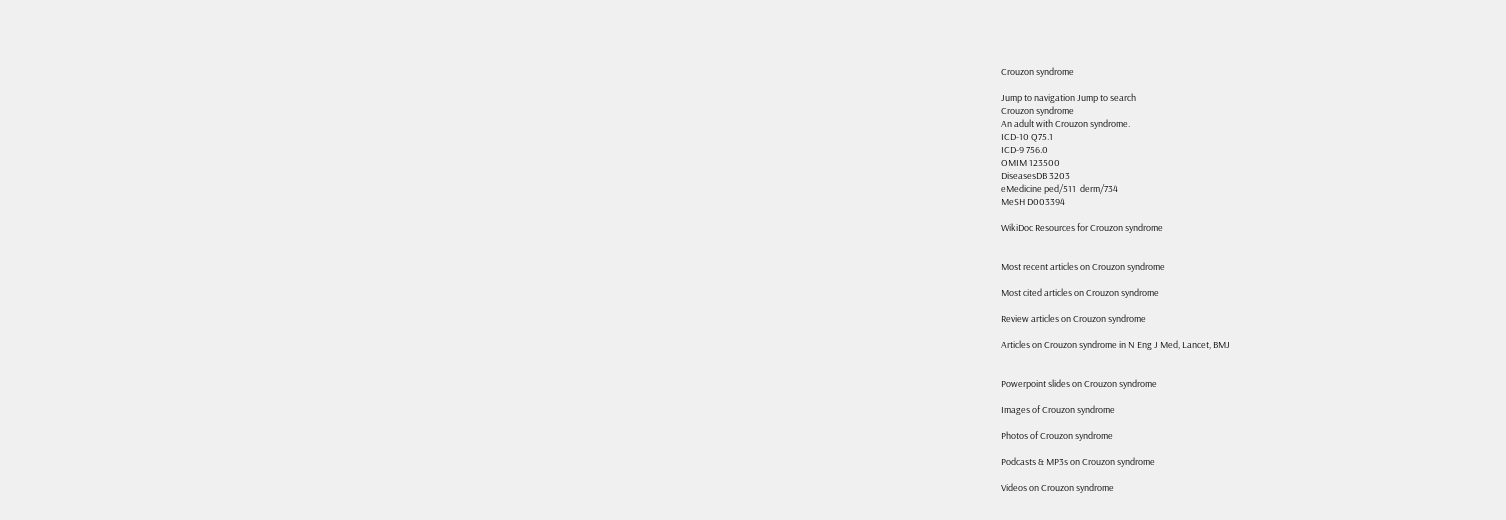Crouzon syndrome

Jump to navigation Jump to search
Crouzon syndrome
An adult with Crouzon syndrome.
ICD-10 Q75.1
ICD-9 756.0
OMIM 123500
DiseasesDB 3203
eMedicine ped/511  derm/734
MeSH D003394

WikiDoc Resources for Crouzon syndrome


Most recent articles on Crouzon syndrome

Most cited articles on Crouzon syndrome

Review articles on Crouzon syndrome

Articles on Crouzon syndrome in N Eng J Med, Lancet, BMJ


Powerpoint slides on Crouzon syndrome

Images of Crouzon syndrome

Photos of Crouzon syndrome

Podcasts & MP3s on Crouzon syndrome

Videos on Crouzon syndrome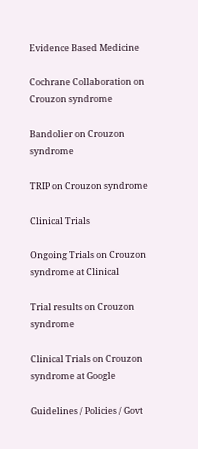Evidence Based Medicine

Cochrane Collaboration on Crouzon syndrome

Bandolier on Crouzon syndrome

TRIP on Crouzon syndrome

Clinical Trials

Ongoing Trials on Crouzon syndrome at Clinical

Trial results on Crouzon syndrome

Clinical Trials on Crouzon syndrome at Google

Guidelines / Policies / Govt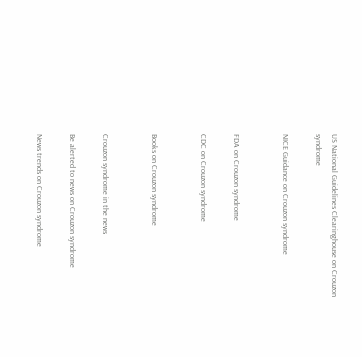US National Guidelines Clearinghouse on Crouzon syndrome

NICE Guidance on Crouzon syndrome


FDA on Crouzon syndrome

CDC on Crouzon syndrome


Books on Crouzon syndrome


Crouzon syndrome in the news

Be alerted to news on Crouzon syndrome

News trends on Crouzon syndrome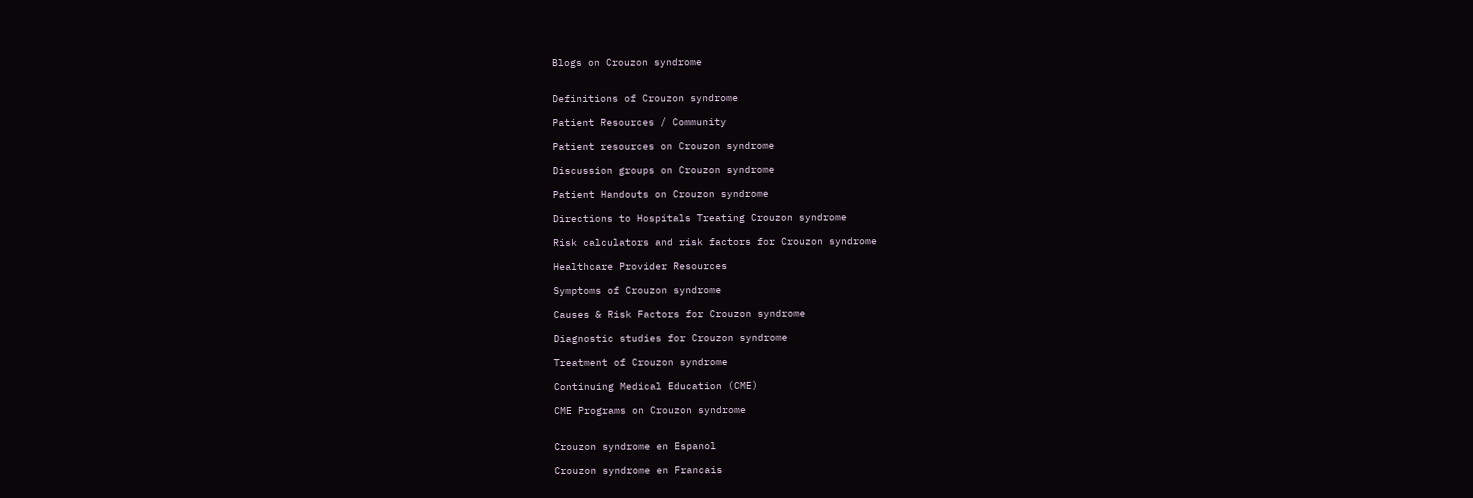Blogs on Crouzon syndrome


Definitions of Crouzon syndrome

Patient Resources / Community

Patient resources on Crouzon syndrome

Discussion groups on Crouzon syndrome

Patient Handouts on Crouzon syndrome

Directions to Hospitals Treating Crouzon syndrome

Risk calculators and risk factors for Crouzon syndrome

Healthcare Provider Resources

Symptoms of Crouzon syndrome

Causes & Risk Factors for Crouzon syndrome

Diagnostic studies for Crouzon syndrome

Treatment of Crouzon syndrome

Continuing Medical Education (CME)

CME Programs on Crouzon syndrome


Crouzon syndrome en Espanol

Crouzon syndrome en Francais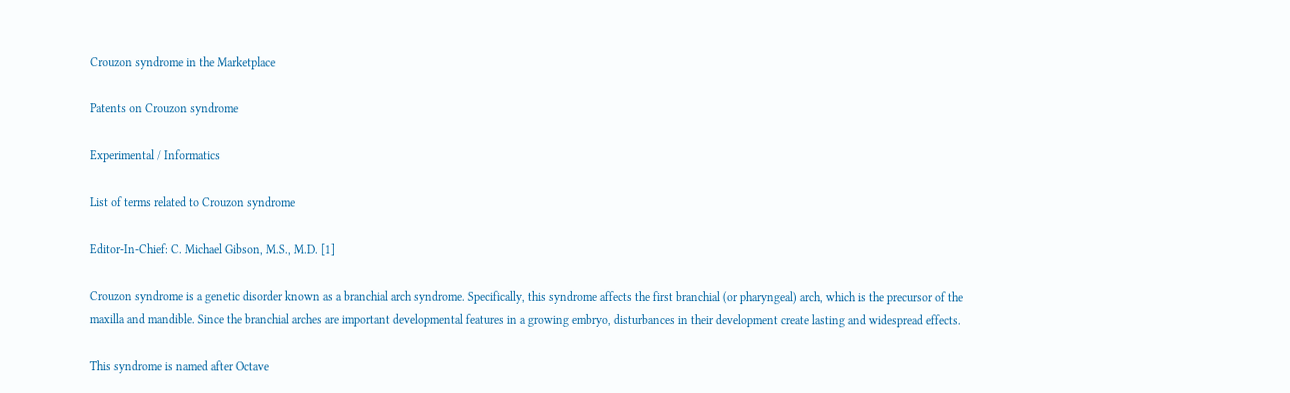Crouzon syndrome in the Marketplace

Patents on Crouzon syndrome

Experimental / Informatics

List of terms related to Crouzon syndrome

Editor-In-Chief: C. Michael Gibson, M.S., M.D. [1]

Crouzon syndrome is a genetic disorder known as a branchial arch syndrome. Specifically, this syndrome affects the first branchial (or pharyngeal) arch, which is the precursor of the maxilla and mandible. Since the branchial arches are important developmental features in a growing embryo, disturbances in their development create lasting and widespread effects.

This syndrome is named after Octave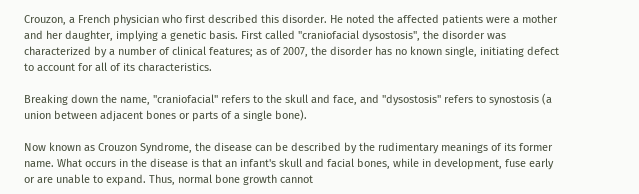Crouzon, a French physician who first described this disorder. He noted the affected patients were a mother and her daughter, implying a genetic basis. First called "craniofacial dysostosis", the disorder was characterized by a number of clinical features; as of 2007, the disorder has no known single, initiating defect to account for all of its characteristics.

Breaking down the name, "craniofacial" refers to the skull and face, and "dysostosis" refers to synostosis (a union between adjacent bones or parts of a single bone).

Now known as Crouzon Syndrome, the disease can be described by the rudimentary meanings of its former name. What occurs in the disease is that an infant's skull and facial bones, while in development, fuse early or are unable to expand. Thus, normal bone growth cannot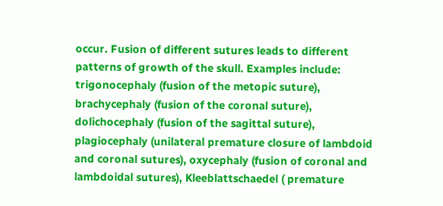occur. Fusion of different sutures leads to different patterns of growth of the skull. Examples include: trigonocephaly (fusion of the metopic suture), brachycephaly (fusion of the coronal suture), dolichocephaly (fusion of the sagittal suture), plagiocephaly (unilateral premature closure of lambdoid and coronal sutures), oxycephaly (fusion of coronal and lambdoidal sutures), Kleeblattschaedel ( premature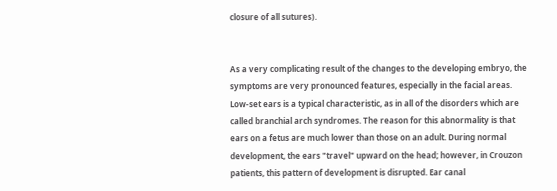closure of all sutures).


As a very complicating result of the changes to the developing embryo, the symptoms are very pronounced features, especially in the facial areas. Low-set ears is a typical characteristic, as in all of the disorders which are called branchial arch syndromes. The reason for this abnormality is that ears on a fetus are much lower than those on an adult. During normal development, the ears "travel" upward on the head; however, in Crouzon patients, this pattern of development is disrupted. Ear canal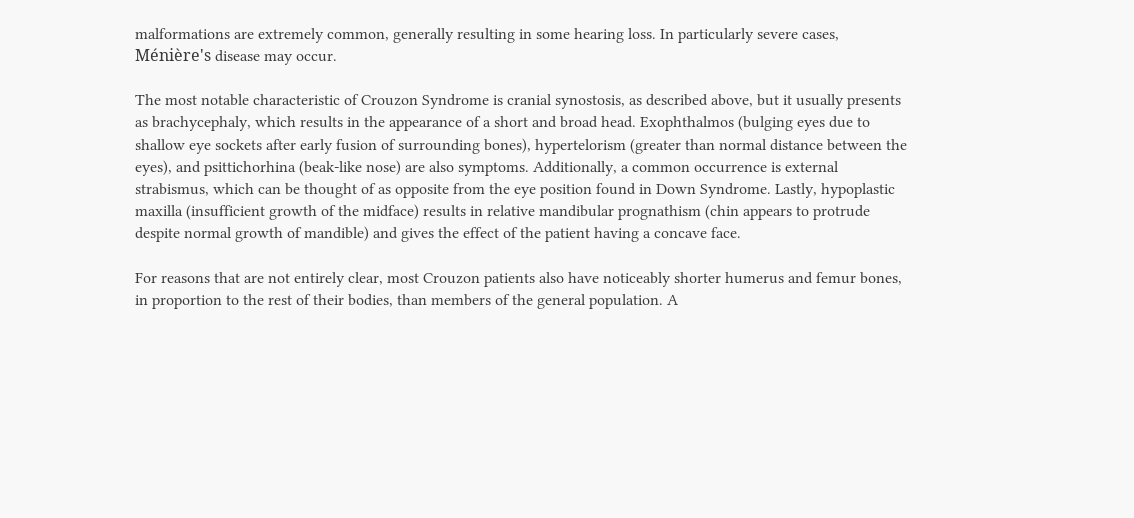malformations are extremely common, generally resulting in some hearing loss. In particularly severe cases, Ménière's disease may occur.

The most notable characteristic of Crouzon Syndrome is cranial synostosis, as described above, but it usually presents as brachycephaly, which results in the appearance of a short and broad head. Exophthalmos (bulging eyes due to shallow eye sockets after early fusion of surrounding bones), hypertelorism (greater than normal distance between the eyes), and psittichorhina (beak-like nose) are also symptoms. Additionally, a common occurrence is external strabismus, which can be thought of as opposite from the eye position found in Down Syndrome. Lastly, hypoplastic maxilla (insufficient growth of the midface) results in relative mandibular prognathism (chin appears to protrude despite normal growth of mandible) and gives the effect of the patient having a concave face.

For reasons that are not entirely clear, most Crouzon patients also have noticeably shorter humerus and femur bones, in proportion to the rest of their bodies, than members of the general population. A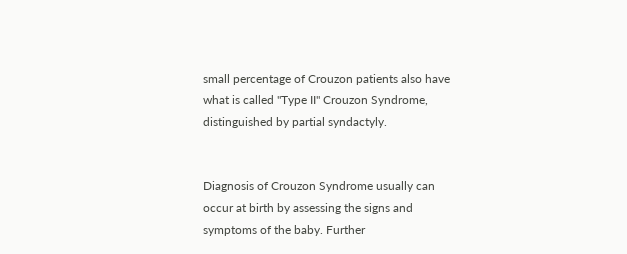small percentage of Crouzon patients also have what is called "Type II" Crouzon Syndrome, distinguished by partial syndactyly.


Diagnosis of Crouzon Syndrome usually can occur at birth by assessing the signs and symptoms of the baby. Further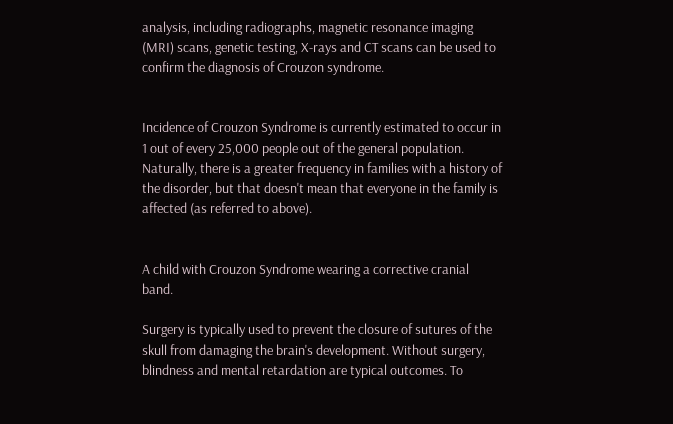analysis, including radiographs, magnetic resonance imaging (MRI) scans, genetic testing, X-rays and CT scans can be used to confirm the diagnosis of Crouzon syndrome.


Incidence of Crouzon Syndrome is currently estimated to occur in 1 out of every 25,000 people out of the general population. Naturally, there is a greater frequency in families with a history of the disorder, but that doesn't mean that everyone in the family is affected (as referred to above).


A child with Crouzon Syndrome wearing a corrective cranial band.

Surgery is typically used to prevent the closure of sutures of the skull from damaging the brain's development. Without surgery, blindness and mental retardation are typical outcomes. To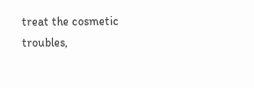treat the cosmetic troubles,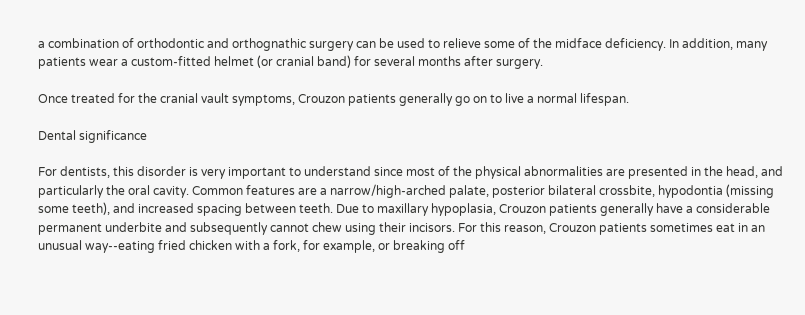a combination of orthodontic and orthognathic surgery can be used to relieve some of the midface deficiency. In addition, many patients wear a custom-fitted helmet (or cranial band) for several months after surgery.

Once treated for the cranial vault symptoms, Crouzon patients generally go on to live a normal lifespan.

Dental significance

For dentists, this disorder is very important to understand since most of the physical abnormalities are presented in the head, and particularly the oral cavity. Common features are a narrow/high-arched palate, posterior bilateral crossbite, hypodontia (missing some teeth), and increased spacing between teeth. Due to maxillary hypoplasia, Crouzon patients generally have a considerable permanent underbite and subsequently cannot chew using their incisors. For this reason, Crouzon patients sometimes eat in an unusual way--eating fried chicken with a fork, for example, or breaking off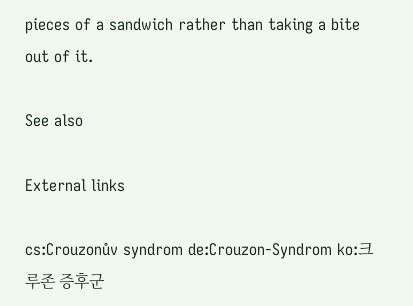pieces of a sandwich rather than taking a bite out of it.

See also

External links

cs:Crouzonův syndrom de:Crouzon-Syndrom ko:크루존 증후군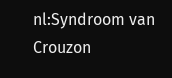nl:Syndroom van Crouzon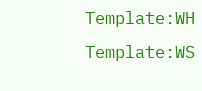Template:WH Template:WS